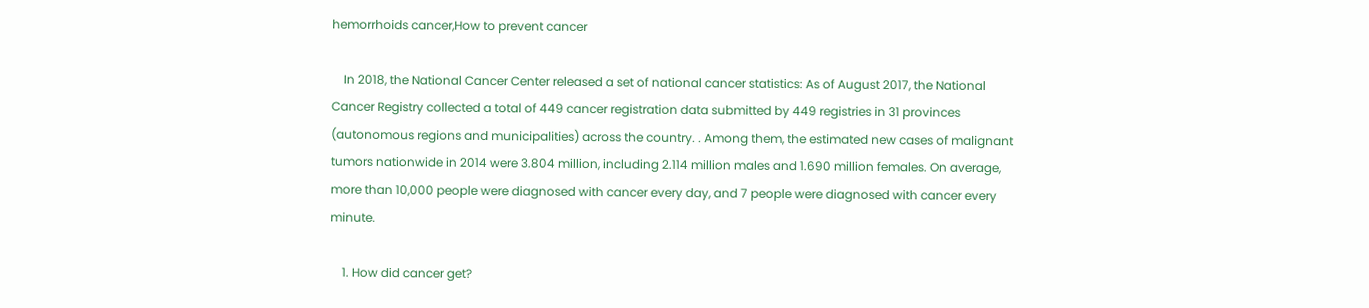hemorrhoids cancer,How to prevent cancer

    In 2018, the National Cancer Center released a set of national cancer statistics: As of August 2017, the National Cancer Registry collected a total of 449 cancer registration data submitted by 449 registries in 31 provinces (autonomous regions and municipalities) across the country. . Among them, the estimated new cases of malignant tumors nationwide in 2014 were 3.804 million, including 2.114 million males and 1.690 million females. On average, more than 10,000 people were diagnosed with cancer every day, and 7 people were diagnosed with cancer every minute.

    1. How did cancer get?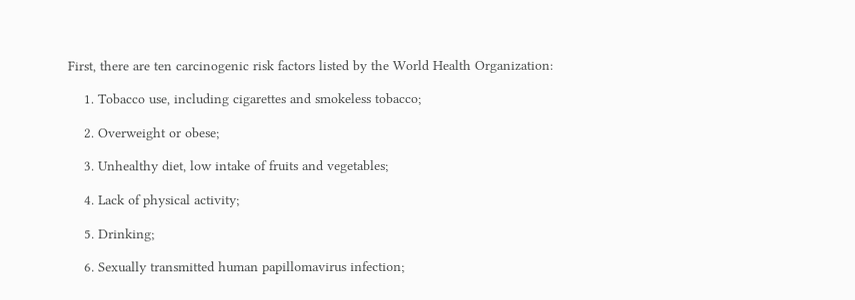First, there are ten carcinogenic risk factors listed by the World Health Organization:

    1. Tobacco use, including cigarettes and smokeless tobacco;

    2. Overweight or obese;

    3. Unhealthy diet, low intake of fruits and vegetables;

    4. Lack of physical activity;

    5. Drinking;

    6. Sexually transmitted human papillomavirus infection;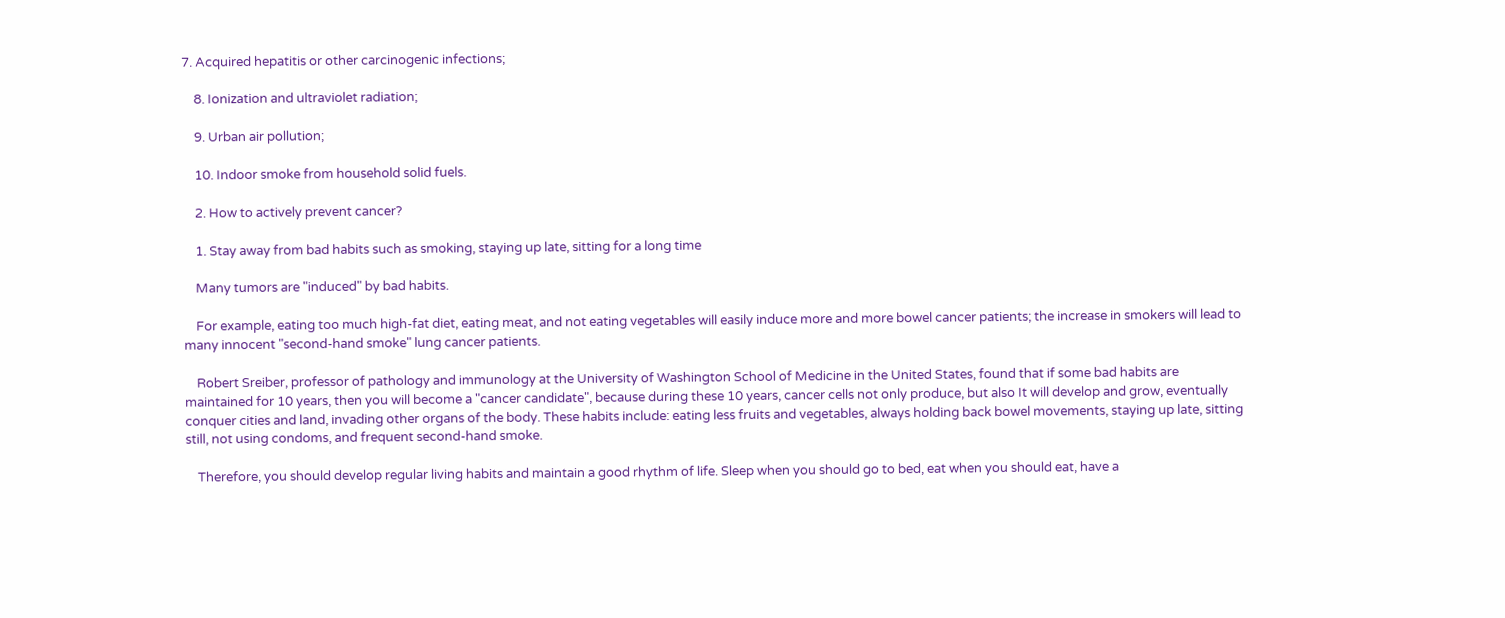7. Acquired hepatitis or other carcinogenic infections;

    8. Ionization and ultraviolet radiation;

    9. Urban air pollution;

    10. Indoor smoke from household solid fuels.

    2. How to actively prevent cancer?

    1. Stay away from bad habits such as smoking, staying up late, sitting for a long time

    Many tumors are "induced" by bad habits.

    For example, eating too much high-fat diet, eating meat, and not eating vegetables will easily induce more and more bowel cancer patients; the increase in smokers will lead to many innocent "second-hand smoke" lung cancer patients.

    Robert Sreiber, professor of pathology and immunology at the University of Washington School of Medicine in the United States, found that if some bad habits are maintained for 10 years, then you will become a "cancer candidate", because during these 10 years, cancer cells not only produce, but also It will develop and grow, eventually conquer cities and land, invading other organs of the body. These habits include: eating less fruits and vegetables, always holding back bowel movements, staying up late, sitting still, not using condoms, and frequent second-hand smoke.

    Therefore, you should develop regular living habits and maintain a good rhythm of life. Sleep when you should go to bed, eat when you should eat, have a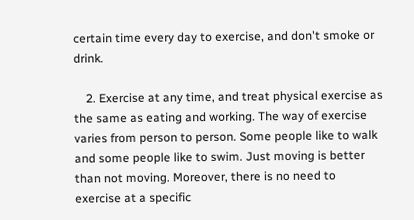certain time every day to exercise, and don't smoke or drink.

    2. Exercise at any time, and treat physical exercise as the same as eating and working. The way of exercise varies from person to person. Some people like to walk and some people like to swim. Just moving is better than not moving. Moreover, there is no need to exercise at a specific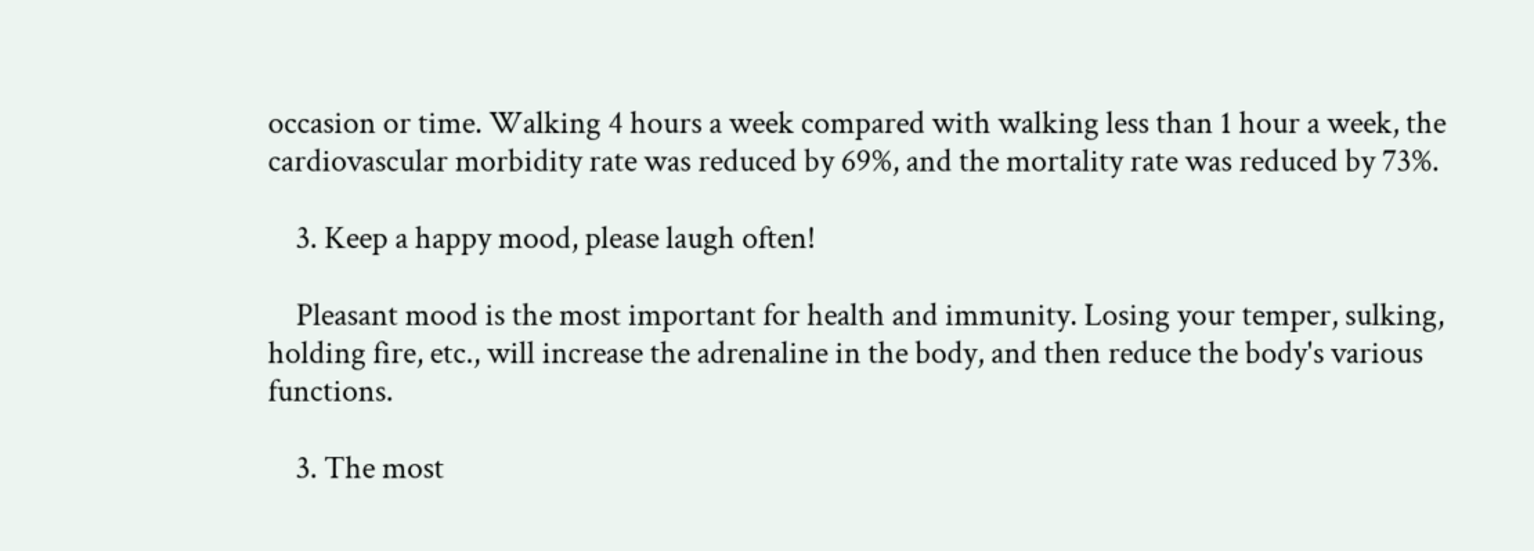occasion or time. Walking 4 hours a week compared with walking less than 1 hour a week, the cardiovascular morbidity rate was reduced by 69%, and the mortality rate was reduced by 73%.

    3. Keep a happy mood, please laugh often!

    Pleasant mood is the most important for health and immunity. Losing your temper, sulking, holding fire, etc., will increase the adrenaline in the body, and then reduce the body's various functions.

    3. The most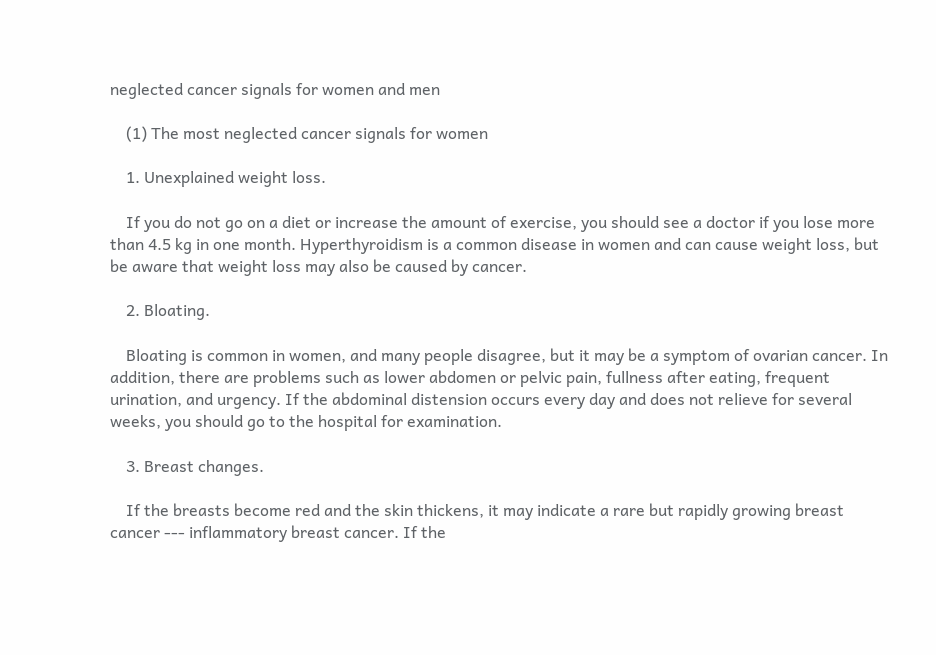neglected cancer signals for women and men

    (1) The most neglected cancer signals for women

    1. Unexplained weight loss.

    If you do not go on a diet or increase the amount of exercise, you should see a doctor if you lose more than 4.5 kg in one month. Hyperthyroidism is a common disease in women and can cause weight loss, but be aware that weight loss may also be caused by cancer.

    2. Bloating.

    Bloating is common in women, and many people disagree, but it may be a symptom of ovarian cancer. In addition, there are problems such as lower abdomen or pelvic pain, fullness after eating, frequent urination, and urgency. If the abdominal distension occurs every day and does not relieve for several weeks, you should go to the hospital for examination.

    3. Breast changes.

    If the breasts become red and the skin thickens, it may indicate a rare but rapidly growing breast cancer --- inflammatory breast cancer. If the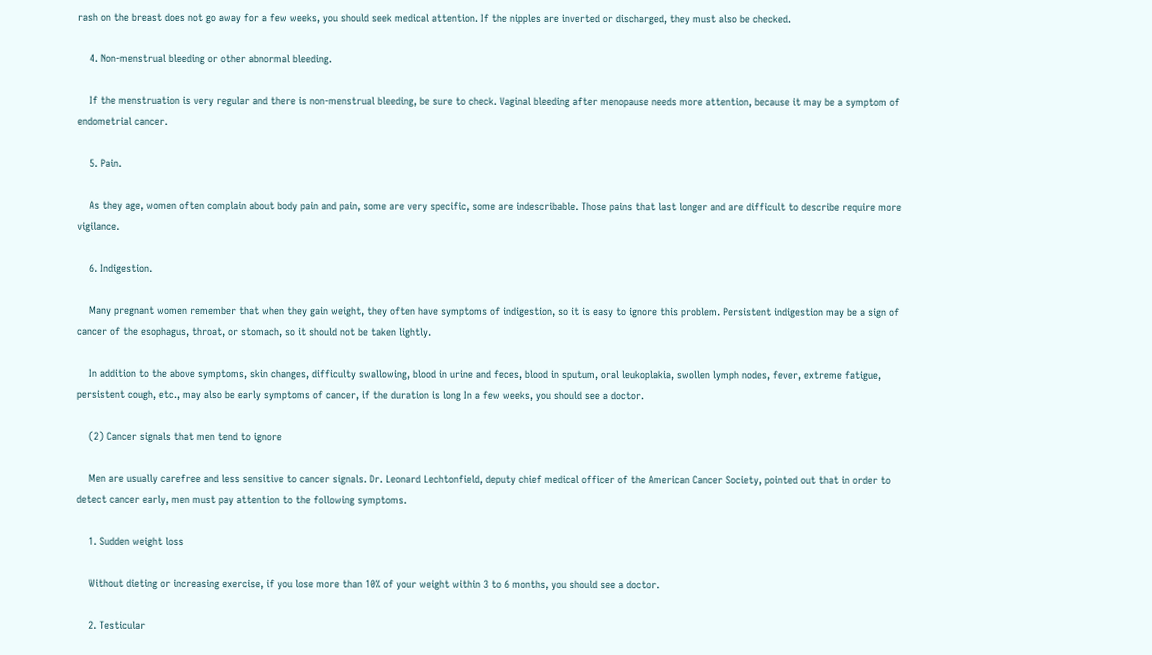rash on the breast does not go away for a few weeks, you should seek medical attention. If the nipples are inverted or discharged, they must also be checked.

    4. Non-menstrual bleeding or other abnormal bleeding.

    If the menstruation is very regular and there is non-menstrual bleeding, be sure to check. Vaginal bleeding after menopause needs more attention, because it may be a symptom of endometrial cancer.

    5. Pain.

    As they age, women often complain about body pain and pain, some are very specific, some are indescribable. Those pains that last longer and are difficult to describe require more vigilance.

    6. Indigestion.

    Many pregnant women remember that when they gain weight, they often have symptoms of indigestion, so it is easy to ignore this problem. Persistent indigestion may be a sign of cancer of the esophagus, throat, or stomach, so it should not be taken lightly.

    In addition to the above symptoms, skin changes, difficulty swallowing, blood in urine and feces, blood in sputum, oral leukoplakia, swollen lymph nodes, fever, extreme fatigue, persistent cough, etc., may also be early symptoms of cancer, if the duration is long In a few weeks, you should see a doctor.

    (2) Cancer signals that men tend to ignore

    Men are usually carefree and less sensitive to cancer signals. Dr. Leonard Lechtonfield, deputy chief medical officer of the American Cancer Society, pointed out that in order to detect cancer early, men must pay attention to the following symptoms.

    1. Sudden weight loss

    Without dieting or increasing exercise, if you lose more than 10% of your weight within 3 to 6 months, you should see a doctor.

    2. Testicular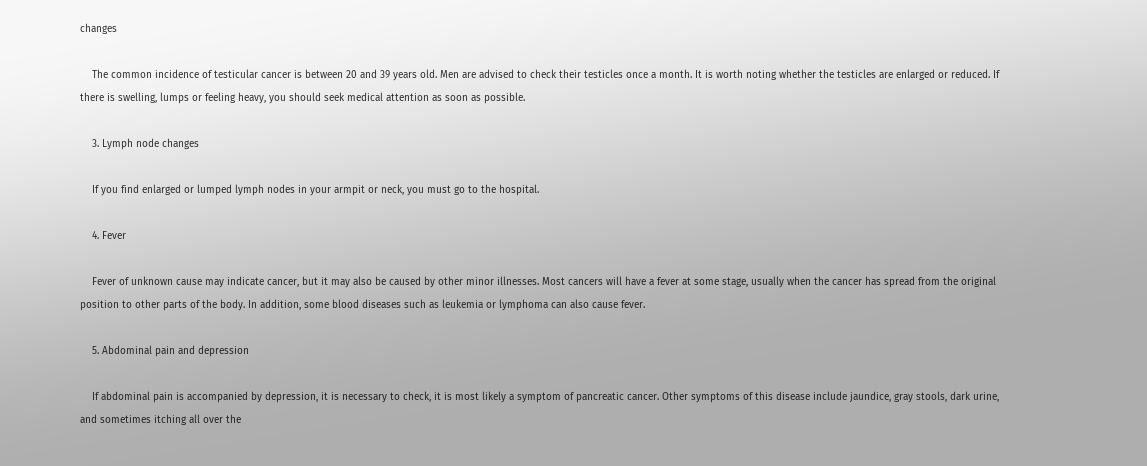changes

    The common incidence of testicular cancer is between 20 and 39 years old. Men are advised to check their testicles once a month. It is worth noting whether the testicles are enlarged or reduced. If there is swelling, lumps or feeling heavy, you should seek medical attention as soon as possible.

    3. Lymph node changes

    If you find enlarged or lumped lymph nodes in your armpit or neck, you must go to the hospital.

    4. Fever

    Fever of unknown cause may indicate cancer, but it may also be caused by other minor illnesses. Most cancers will have a fever at some stage, usually when the cancer has spread from the original position to other parts of the body. In addition, some blood diseases such as leukemia or lymphoma can also cause fever.

    5. Abdominal pain and depression

    If abdominal pain is accompanied by depression, it is necessary to check, it is most likely a symptom of pancreatic cancer. Other symptoms of this disease include jaundice, gray stools, dark urine, and sometimes itching all over the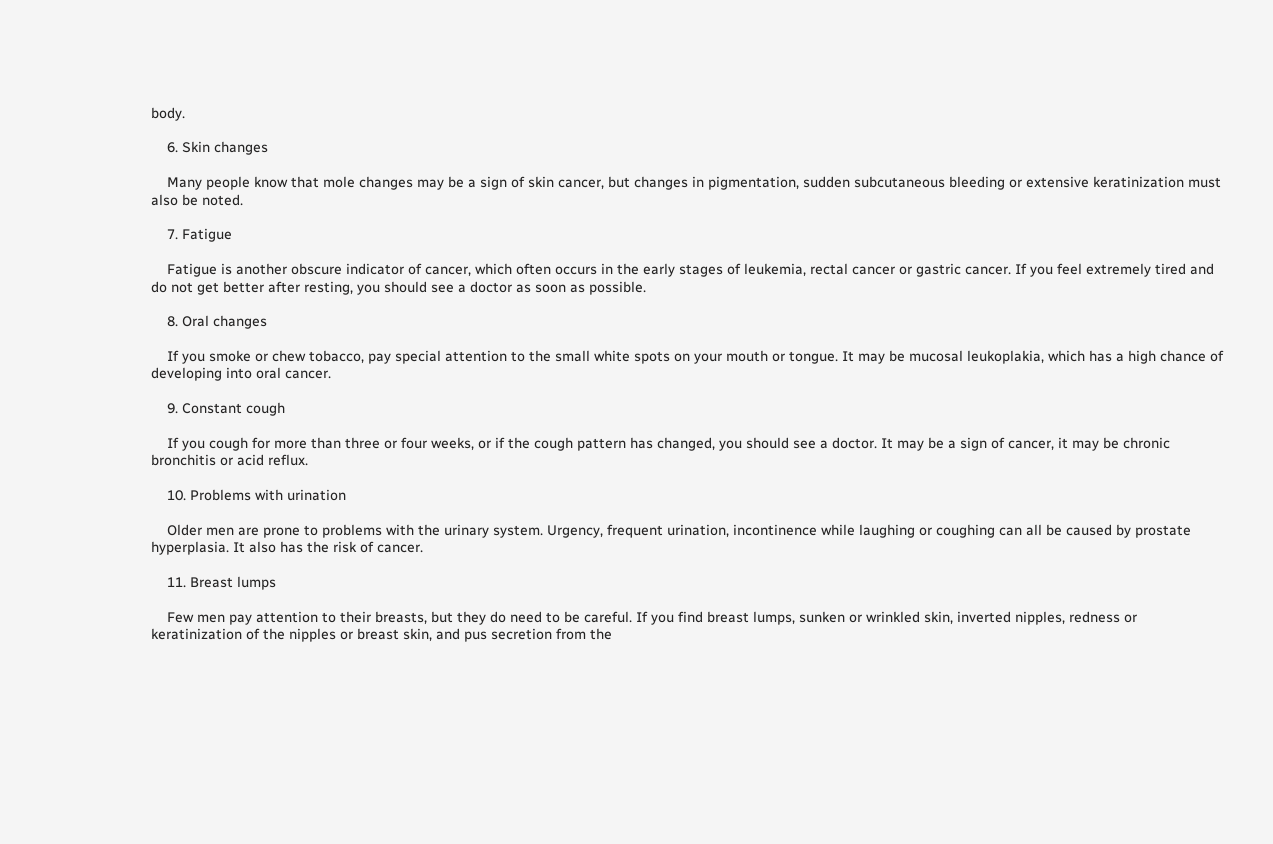body.

    6. Skin changes

    Many people know that mole changes may be a sign of skin cancer, but changes in pigmentation, sudden subcutaneous bleeding or extensive keratinization must also be noted.

    7. Fatigue

    Fatigue is another obscure indicator of cancer, which often occurs in the early stages of leukemia, rectal cancer or gastric cancer. If you feel extremely tired and do not get better after resting, you should see a doctor as soon as possible.

    8. Oral changes

    If you smoke or chew tobacco, pay special attention to the small white spots on your mouth or tongue. It may be mucosal leukoplakia, which has a high chance of developing into oral cancer.

    9. Constant cough

    If you cough for more than three or four weeks, or if the cough pattern has changed, you should see a doctor. It may be a sign of cancer, it may be chronic bronchitis or acid reflux.

    10. Problems with urination

    Older men are prone to problems with the urinary system. Urgency, frequent urination, incontinence while laughing or coughing can all be caused by prostate hyperplasia. It also has the risk of cancer.

    11. Breast lumps

    Few men pay attention to their breasts, but they do need to be careful. If you find breast lumps, sunken or wrinkled skin, inverted nipples, redness or keratinization of the nipples or breast skin, and pus secretion from the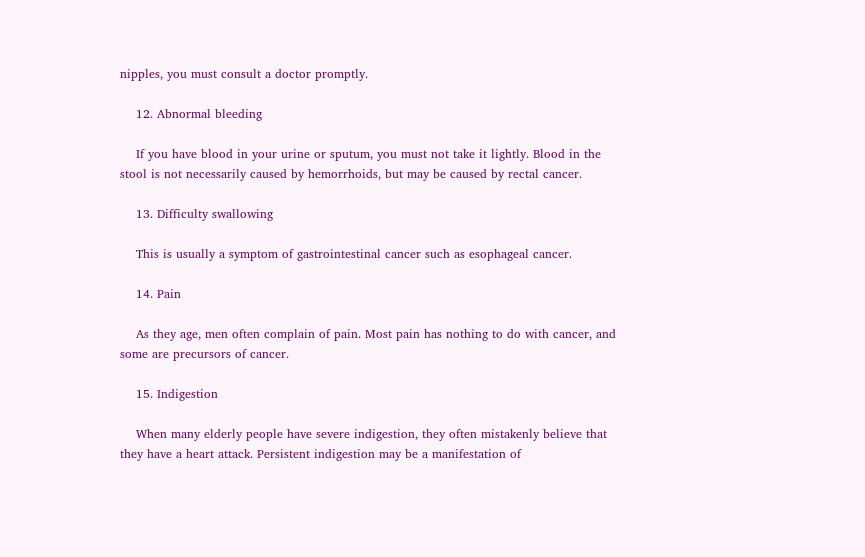nipples, you must consult a doctor promptly.

    12. Abnormal bleeding

    If you have blood in your urine or sputum, you must not take it lightly. Blood in the stool is not necessarily caused by hemorrhoids, but may be caused by rectal cancer.

    13. Difficulty swallowing

    This is usually a symptom of gastrointestinal cancer such as esophageal cancer.

    14. Pain

    As they age, men often complain of pain. Most pain has nothing to do with cancer, and some are precursors of cancer.

    15. Indigestion

    When many elderly people have severe indigestion, they often mistakenly believe that they have a heart attack. Persistent indigestion may be a manifestation of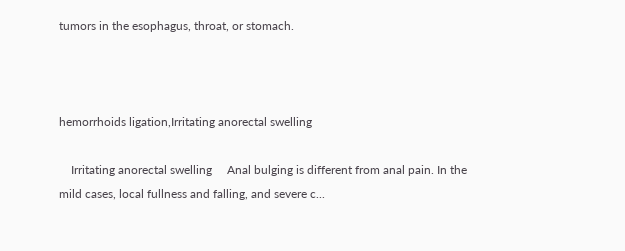tumors in the esophagus, throat, or stomach.



hemorrhoids ligation,Irritating anorectal swelling

    Irritating anorectal swelling     Anal bulging is different from anal pain. In the mild cases, local fullness and falling, and severe c...